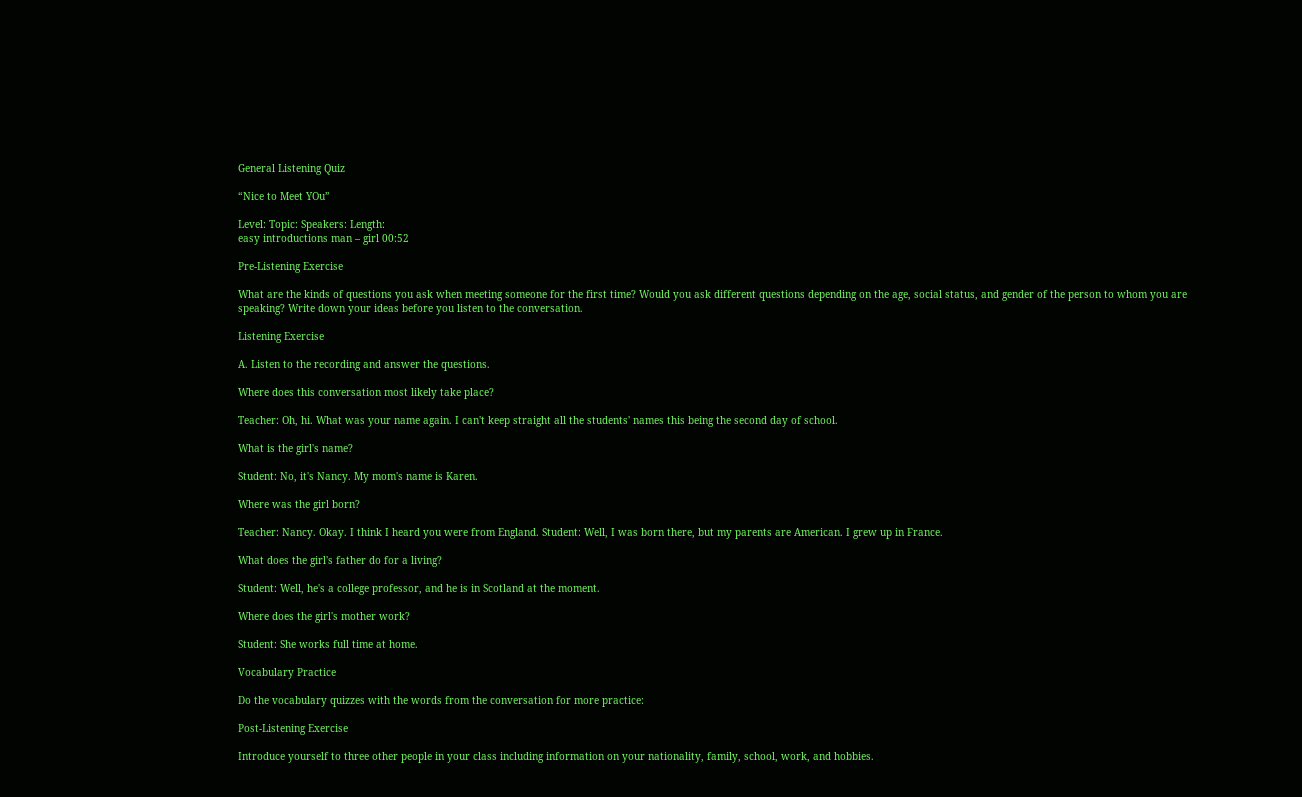General Listening Quiz

“Nice to Meet YOu”

Level: Topic: Speakers: Length:
easy introductions man – girl 00:52

Pre-Listening Exercise

What are the kinds of questions you ask when meeting someone for the first time? Would you ask different questions depending on the age, social status, and gender of the person to whom you are speaking? Write down your ideas before you listen to the conversation.

Listening Exercise

A. Listen to the recording and answer the questions.

Where does this conversation most likely take place?

Teacher: Oh, hi. What was your name again. I can't keep straight all the students' names this being the second day of school.

What is the girl's name?

Student: No, it's Nancy. My mom's name is Karen.

Where was the girl born?

Teacher: Nancy. Okay. I think I heard you were from England. Student: Well, I was born there, but my parents are American. I grew up in France.

What does the girl's father do for a living?

Student: Well, he's a college professor, and he is in Scotland at the moment.

Where does the girl's mother work?

Student: She works full time at home.

Vocabulary Practice

Do the vocabulary quizzes with the words from the conversation for more practice:

Post-Listening Exercise

Introduce yourself to three other people in your class including information on your nationality, family, school, work, and hobbies.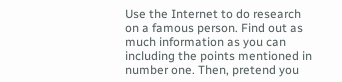Use the Internet to do research on a famous person. Find out as much information as you can including the points mentioned in number one. Then, pretend you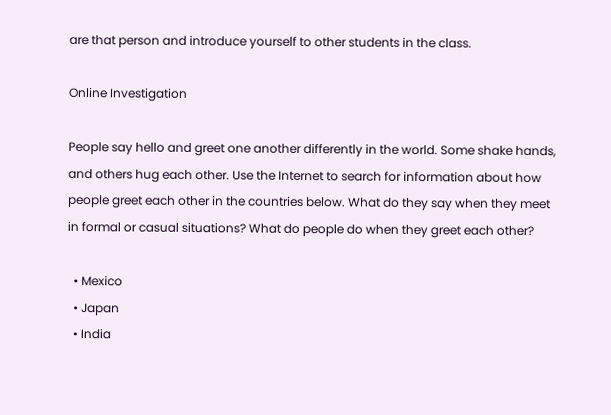are that person and introduce yourself to other students in the class.

Online Investigation

People say hello and greet one another differently in the world. Some shake hands, and others hug each other. Use the Internet to search for information about how people greet each other in the countries below. What do they say when they meet in formal or casual situations? What do people do when they greet each other?

  • Mexico
  • Japan
  • India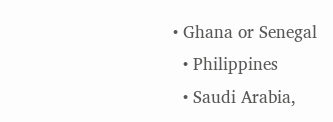• Ghana or Senegal
  • Philippines
  • Saudi Arabia,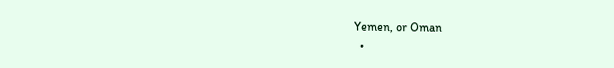Yemen, or Oman
  •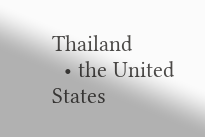Thailand
  • the United States